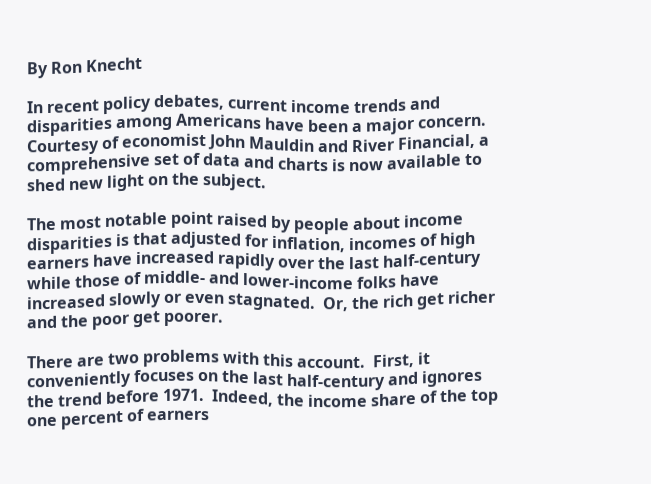By Ron Knecht

In recent policy debates, current income trends and disparities among Americans have been a major concern.  Courtesy of economist John Mauldin and River Financial, a comprehensive set of data and charts is now available to shed new light on the subject.

The most notable point raised by people about income disparities is that adjusted for inflation, incomes of high earners have increased rapidly over the last half-century while those of middle- and lower-income folks have increased slowly or even stagnated.  Or, the rich get richer and the poor get poorer.

There are two problems with this account.  First, it conveniently focuses on the last half-century and ignores the trend before 1971.  Indeed, the income share of the top one percent of earners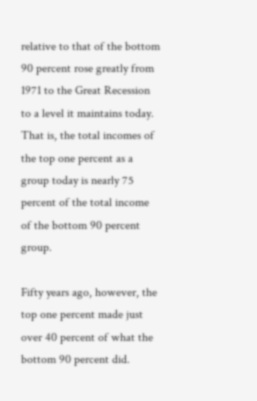relative to that of the bottom 90 percent rose greatly from 1971 to the Great Recession to a level it maintains today.  That is, the total incomes of the top one percent as a group today is nearly 75 percent of the total income of the bottom 90 percent group.

Fifty years ago, however, the top one percent made just over 40 percent of what the bottom 90 percent did.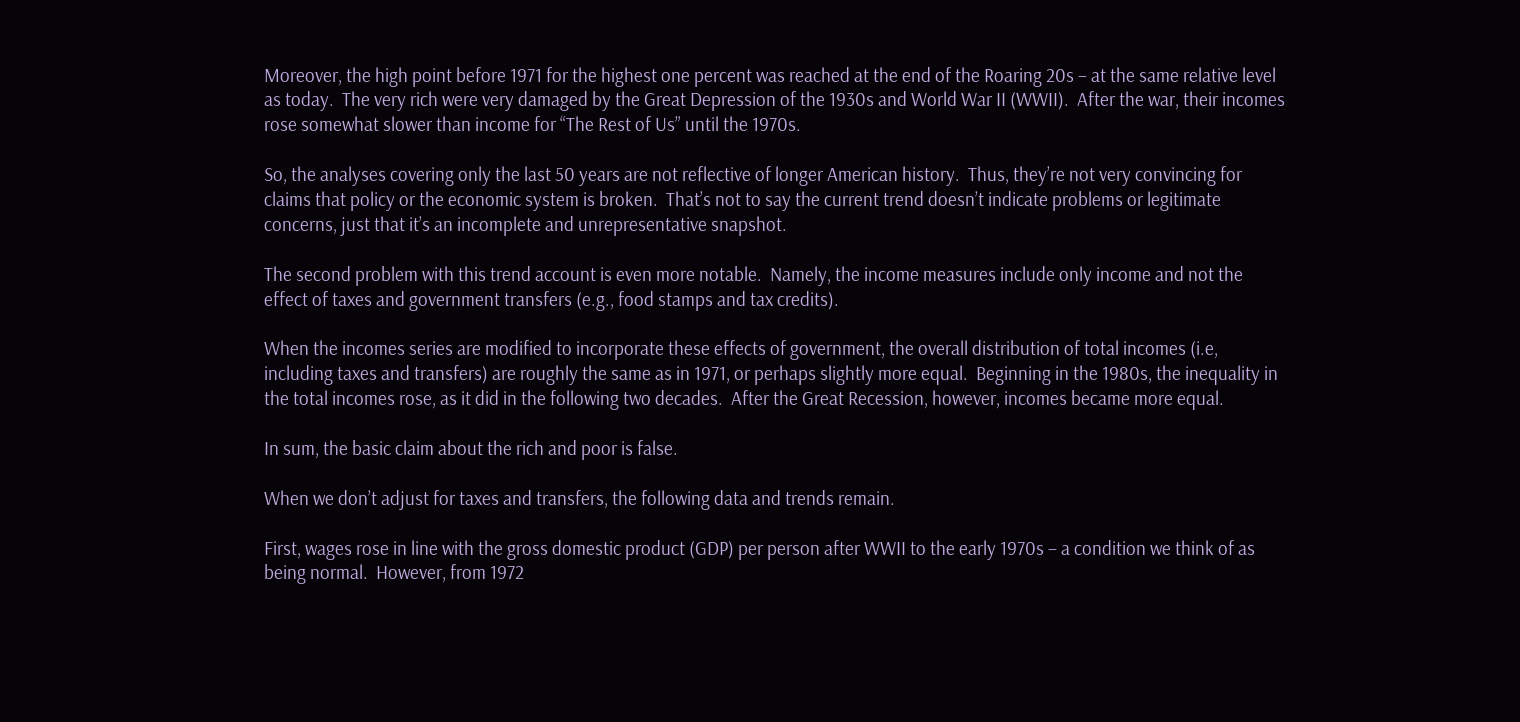Moreover, the high point before 1971 for the highest one percent was reached at the end of the Roaring 20s – at the same relative level as today.  The very rich were very damaged by the Great Depression of the 1930s and World War II (WWII).  After the war, their incomes rose somewhat slower than income for “The Rest of Us” until the 1970s.

So, the analyses covering only the last 50 years are not reflective of longer American history.  Thus, they’re not very convincing for claims that policy or the economic system is broken.  That’s not to say the current trend doesn’t indicate problems or legitimate concerns, just that it’s an incomplete and unrepresentative snapshot.

The second problem with this trend account is even more notable.  Namely, the income measures include only income and not the effect of taxes and government transfers (e.g., food stamps and tax credits).

When the incomes series are modified to incorporate these effects of government, the overall distribution of total incomes (i.e, including taxes and transfers) are roughly the same as in 1971, or perhaps slightly more equal.  Beginning in the 1980s, the inequality in the total incomes rose, as it did in the following two decades.  After the Great Recession, however, incomes became more equal.

In sum, the basic claim about the rich and poor is false.

When we don’t adjust for taxes and transfers, the following data and trends remain.

First, wages rose in line with the gross domestic product (GDP) per person after WWII to the early 1970s – a condition we think of as being normal.  However, from 1972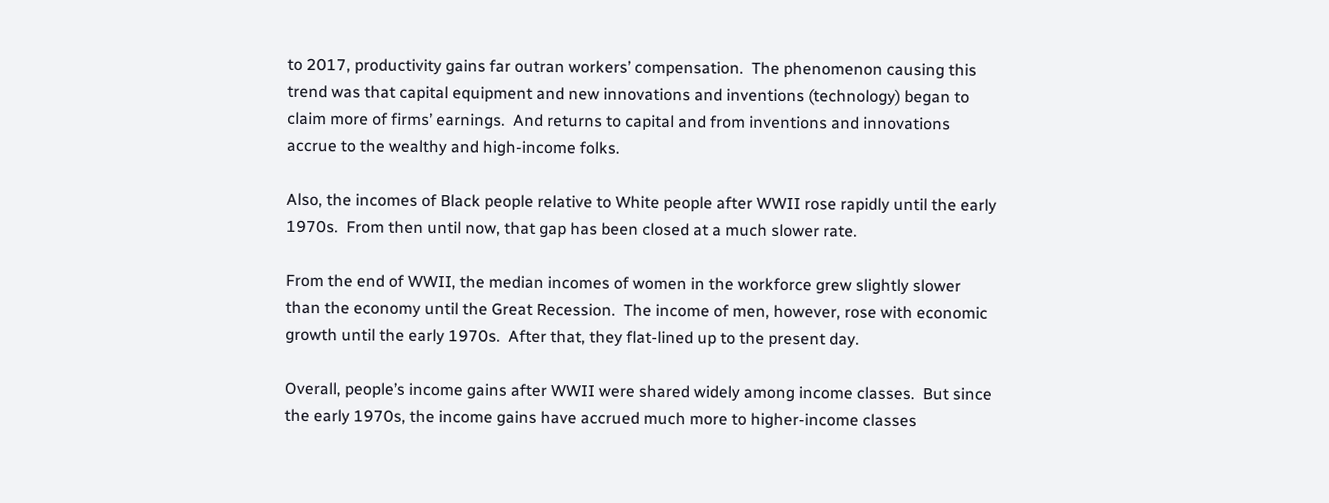to 2017, productivity gains far outran workers’ compensation.  The phenomenon causing this trend was that capital equipment and new innovations and inventions (technology) began to claim more of firms’ earnings.  And returns to capital and from inventions and innovations accrue to the wealthy and high-income folks.

Also, the incomes of Black people relative to White people after WWII rose rapidly until the early 1970s.  From then until now, that gap has been closed at a much slower rate.

From the end of WWII, the median incomes of women in the workforce grew slightly slower than the economy until the Great Recession.  The income of men, however, rose with economic growth until the early 1970s.  After that, they flat-lined up to the present day.

Overall, people’s income gains after WWII were shared widely among income classes.  But since the early 1970s, the income gains have accrued much more to higher-income classes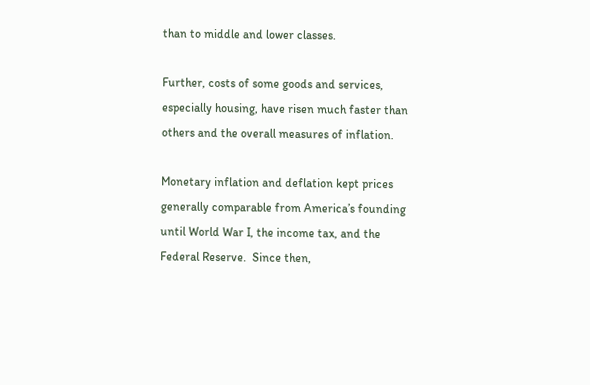than to middle and lower classes.

Further, costs of some goods and services, especially housing, have risen much faster than others and the overall measures of inflation.

Monetary inflation and deflation kept prices generally comparable from America’s founding until World War I, the income tax, and the Federal Reserve.  Since then,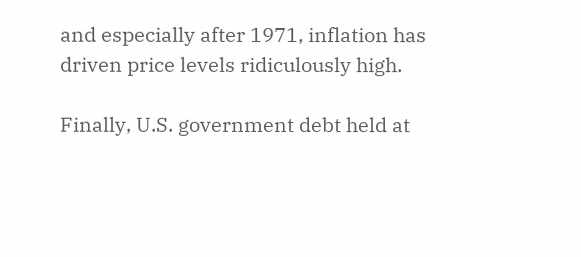and especially after 1971, inflation has driven price levels ridiculously high.

Finally, U.S. government debt held at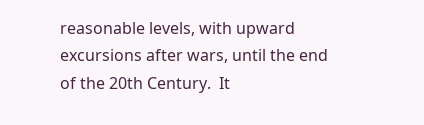reasonable levels, with upward excursions after wars, until the end of the 20th Century.  It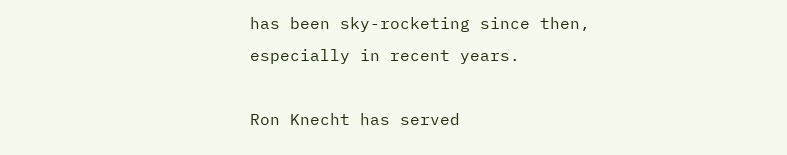has been sky-rocketing since then, especially in recent years.

Ron Knecht has served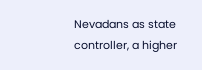Nevadans as state controller, a higher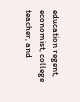education regent, economist, college teacher, and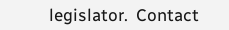legislator.  Contact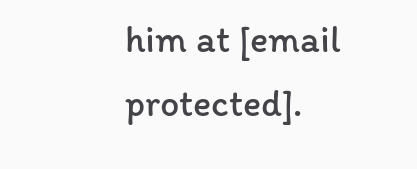him at [email protected].